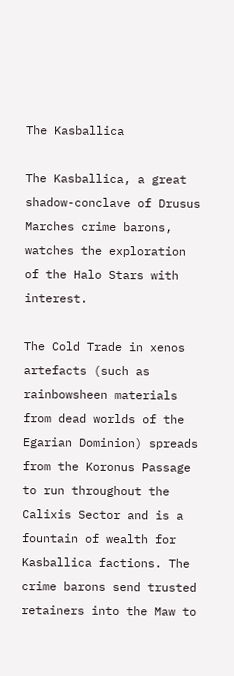The Kasballica

The Kasballica, a great shadow-conclave of Drusus Marches crime barons, watches the exploration of the Halo Stars with interest.

The Cold Trade in xenos artefacts (such as rainbowsheen materials from dead worlds of the Egarian Dominion) spreads from the Koronus Passage to run throughout the Calixis Sector and is a fountain of wealth for Kasballica factions. The crime barons send trusted retainers into the Maw to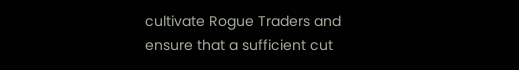cultivate Rogue Traders and ensure that a sufficient cut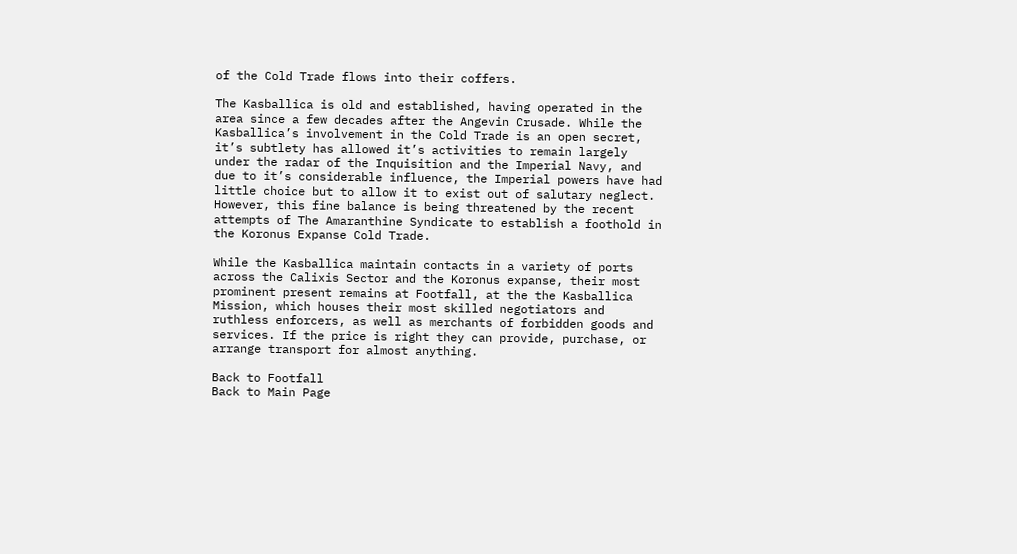of the Cold Trade flows into their coffers.

The Kasballica is old and established, having operated in the area since a few decades after the Angevin Crusade. While the Kasballica’s involvement in the Cold Trade is an open secret, it’s subtlety has allowed it’s activities to remain largely under the radar of the Inquisition and the Imperial Navy, and due to it’s considerable influence, the Imperial powers have had little choice but to allow it to exist out of salutary neglect. However, this fine balance is being threatened by the recent attempts of The Amaranthine Syndicate to establish a foothold in the Koronus Expanse Cold Trade.

While the Kasballica maintain contacts in a variety of ports across the Calixis Sector and the Koronus expanse, their most prominent present remains at Footfall, at the the Kasballica Mission, which houses their most skilled negotiators and ruthless enforcers, as well as merchants of forbidden goods and services. If the price is right they can provide, purchase, or arrange transport for almost anything.

Back to Footfall
Back to Main Page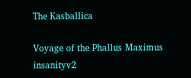The Kasballica

Voyage of the Phallus Maximus insanityv2